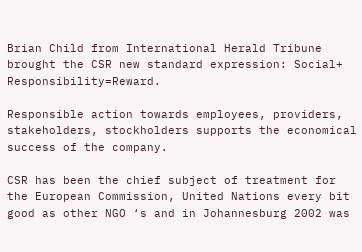Brian Child from International Herald Tribune brought the CSR new standard expression: Social+ Responsibility=Reward.

Responsible action towards employees, providers, stakeholders, stockholders supports the economical success of the company.

CSR has been the chief subject of treatment for the European Commission, United Nations every bit good as other NGO ‘s and in Johannesburg 2002 was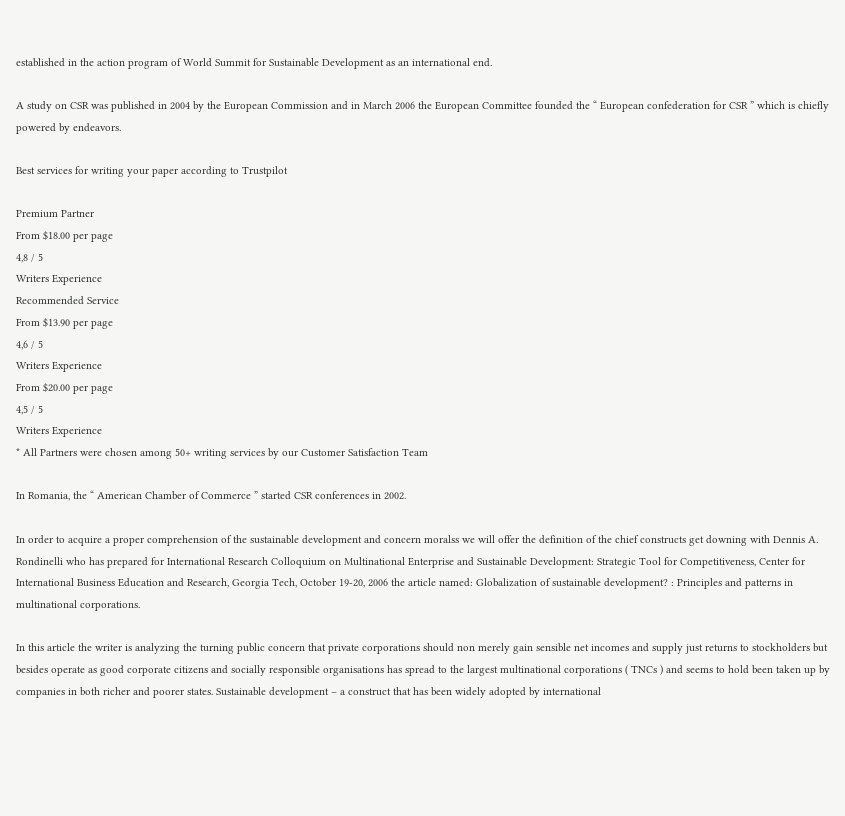established in the action program of World Summit for Sustainable Development as an international end.

A study on CSR was published in 2004 by the European Commission and in March 2006 the European Committee founded the “ European confederation for CSR ” which is chiefly powered by endeavors.

Best services for writing your paper according to Trustpilot

Premium Partner
From $18.00 per page
4,8 / 5
Writers Experience
Recommended Service
From $13.90 per page
4,6 / 5
Writers Experience
From $20.00 per page
4,5 / 5
Writers Experience
* All Partners were chosen among 50+ writing services by our Customer Satisfaction Team

In Romania, the “ American Chamber of Commerce ” started CSR conferences in 2002.

In order to acquire a proper comprehension of the sustainable development and concern moralss we will offer the definition of the chief constructs get downing with Dennis A. Rondinelli who has prepared for International Research Colloquium on Multinational Enterprise and Sustainable Development: Strategic Tool for Competitiveness, Center for International Business Education and Research, Georgia Tech, October 19-20, 2006 the article named: Globalization of sustainable development? : Principles and patterns in multinational corporations.

In this article the writer is analyzing the turning public concern that private corporations should non merely gain sensible net incomes and supply just returns to stockholders but besides operate as good corporate citizens and socially responsible organisations has spread to the largest multinational corporations ( TNCs ) and seems to hold been taken up by companies in both richer and poorer states. Sustainable development – a construct that has been widely adopted by international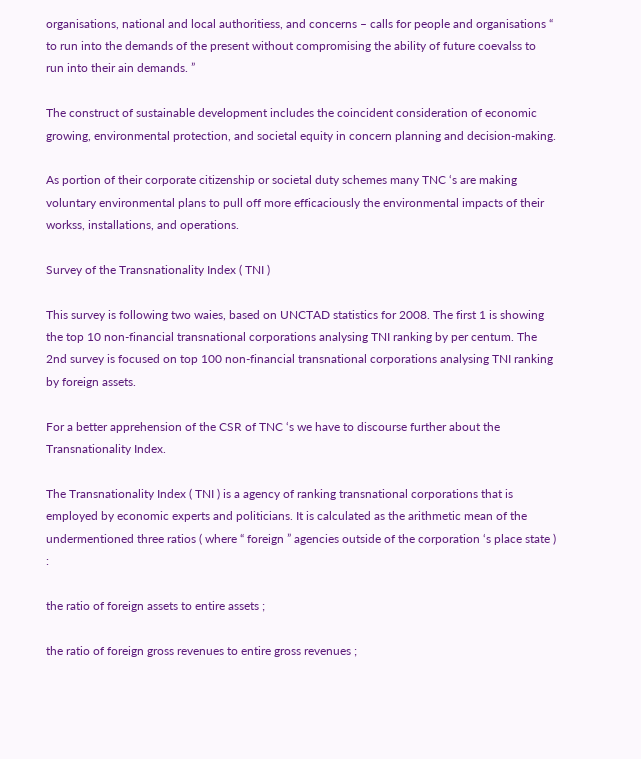organisations, national and local authoritiess, and concerns – calls for people and organisations “ to run into the demands of the present without compromising the ability of future coevalss to run into their ain demands. ”

The construct of sustainable development includes the coincident consideration of economic growing, environmental protection, and societal equity in concern planning and decision-making.

As portion of their corporate citizenship or societal duty schemes many TNC ‘s are making voluntary environmental plans to pull off more efficaciously the environmental impacts of their workss, installations, and operations.

Survey of the Transnationality Index ( TNI )

This survey is following two waies, based on UNCTAD statistics for 2008. The first 1 is showing the top 10 non-financial transnational corporations analysing TNI ranking by per centum. The 2nd survey is focused on top 100 non-financial transnational corporations analysing TNI ranking by foreign assets.

For a better apprehension of the CSR of TNC ‘s we have to discourse further about the Transnationality Index.

The Transnationality Index ( TNI ) is a agency of ranking transnational corporations that is employed by economic experts and politicians. It is calculated as the arithmetic mean of the undermentioned three ratios ( where “ foreign ” agencies outside of the corporation ‘s place state ) :

the ratio of foreign assets to entire assets ;

the ratio of foreign gross revenues to entire gross revenues ;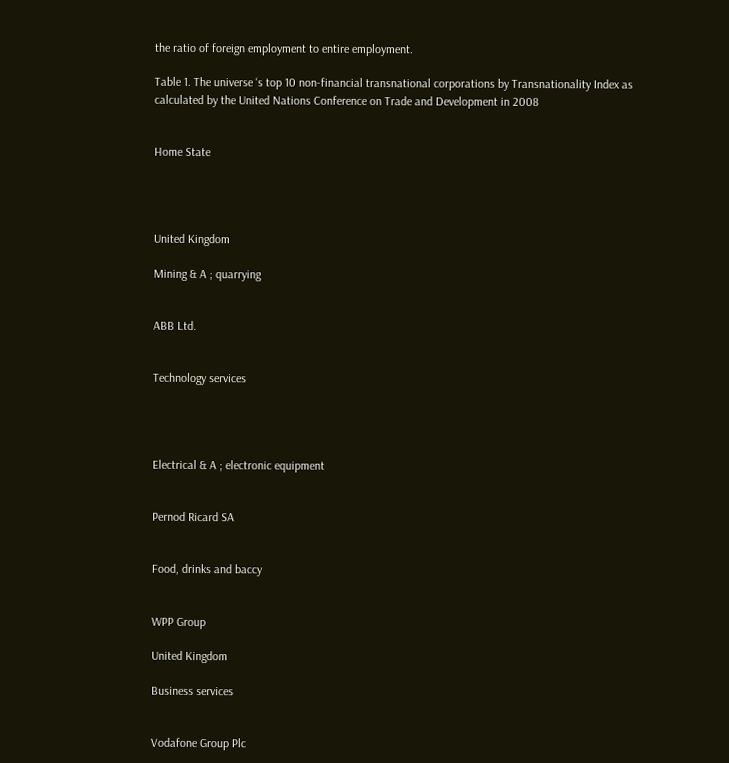the ratio of foreign employment to entire employment.

Table 1. The universe ‘s top 10 non-financial transnational corporations by Transnationality Index as calculated by the United Nations Conference on Trade and Development in 2008


Home State




United Kingdom

Mining & A ; quarrying


ABB Ltd.


Technology services




Electrical & A ; electronic equipment


Pernod Ricard SA


Food, drinks and baccy


WPP Group

United Kingdom

Business services


Vodafone Group Plc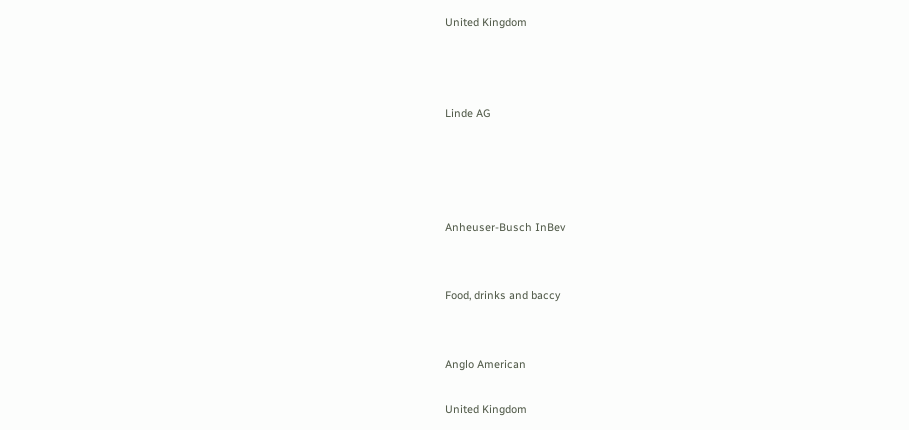United Kingdom



Linde AG




Anheuser-Busch InBev


Food, drinks and baccy


Anglo American

United Kingdom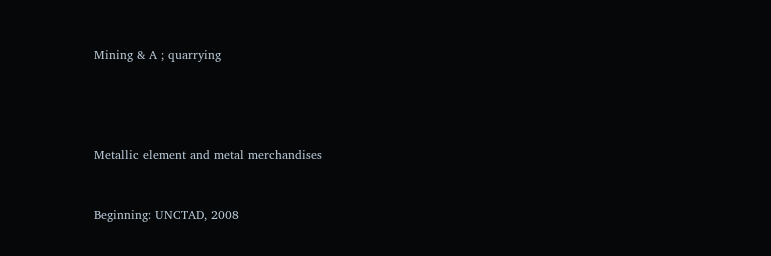Mining & A ; quarrying




Metallic element and metal merchandises


Beginning: UNCTAD, 2008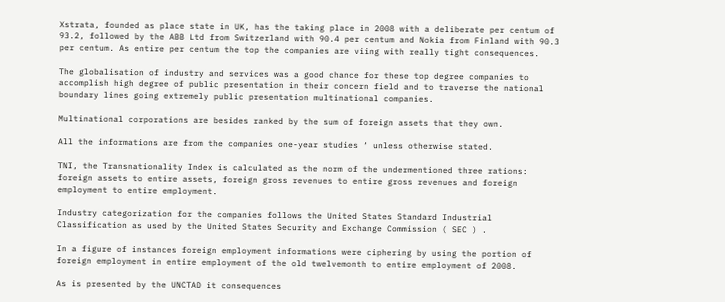Xstrata, founded as place state in UK, has the taking place in 2008 with a deliberate per centum of 93.2, followed by the ABB Ltd from Switzerland with 90.4 per centum and Nokia from Finland with 90.3 per centum. As entire per centum the top the companies are viing with really tight consequences.

The globalisation of industry and services was a good chance for these top degree companies to accomplish high degree of public presentation in their concern field and to traverse the national boundary lines going extremely public presentation multinational companies.

Multinational corporations are besides ranked by the sum of foreign assets that they own.

All the informations are from the companies one-year studies ‘ unless otherwise stated.

TNI, the Transnationality Index is calculated as the norm of the undermentioned three rations: foreign assets to entire assets, foreign gross revenues to entire gross revenues and foreign employment to entire employment.

Industry categorization for the companies follows the United States Standard Industrial Classification as used by the United States Security and Exchange Commission ( SEC ) .

In a figure of instances foreign employment informations were ciphering by using the portion of foreign employment in entire employment of the old twelvemonth to entire employment of 2008.

As is presented by the UNCTAD it consequences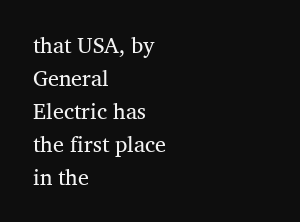that USA, by General Electric has the first place in the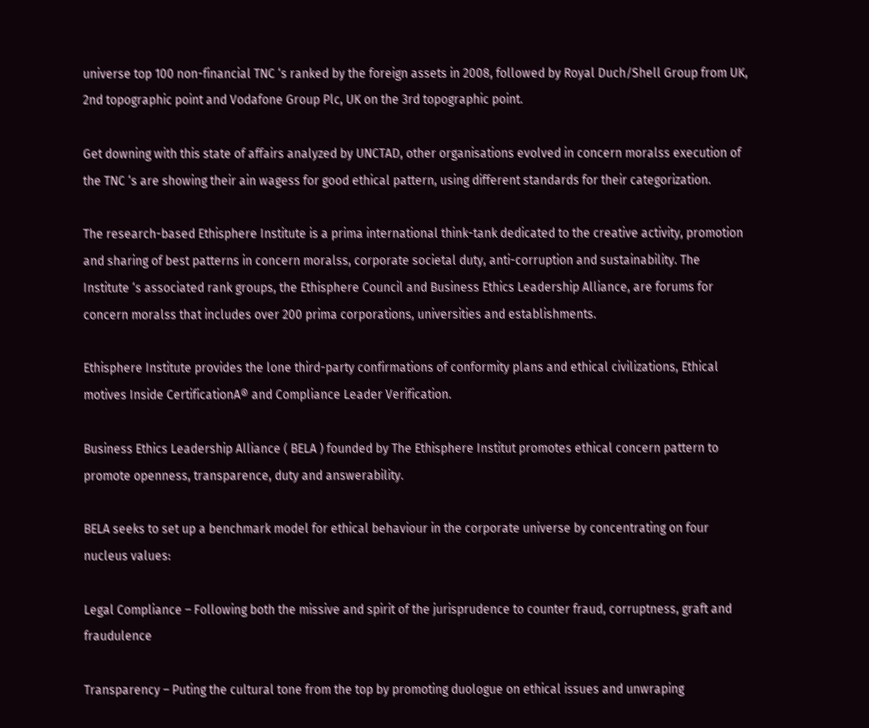universe top 100 non-financial TNC ‘s ranked by the foreign assets in 2008, followed by Royal Duch/Shell Group from UK, 2nd topographic point and Vodafone Group Plc, UK on the 3rd topographic point.

Get downing with this state of affairs analyzed by UNCTAD, other organisations evolved in concern moralss execution of the TNC ‘s are showing their ain wagess for good ethical pattern, using different standards for their categorization.

The research-based Ethisphere Institute is a prima international think-tank dedicated to the creative activity, promotion and sharing of best patterns in concern moralss, corporate societal duty, anti-corruption and sustainability. The Institute ‘s associated rank groups, the Ethisphere Council and Business Ethics Leadership Alliance, are forums for concern moralss that includes over 200 prima corporations, universities and establishments.

Ethisphere Institute provides the lone third-party confirmations of conformity plans and ethical civilizations, Ethical motives Inside CertificationA® and Compliance Leader Verification.

Business Ethics Leadership Alliance ( BELA ) founded by The Ethisphere Institut promotes ethical concern pattern to promote openness, transparence, duty and answerability.

BELA seeks to set up a benchmark model for ethical behaviour in the corporate universe by concentrating on four nucleus values:

Legal Compliance – Following both the missive and spirit of the jurisprudence to counter fraud, corruptness, graft and fraudulence

Transparency – Puting the cultural tone from the top by promoting duologue on ethical issues and unwraping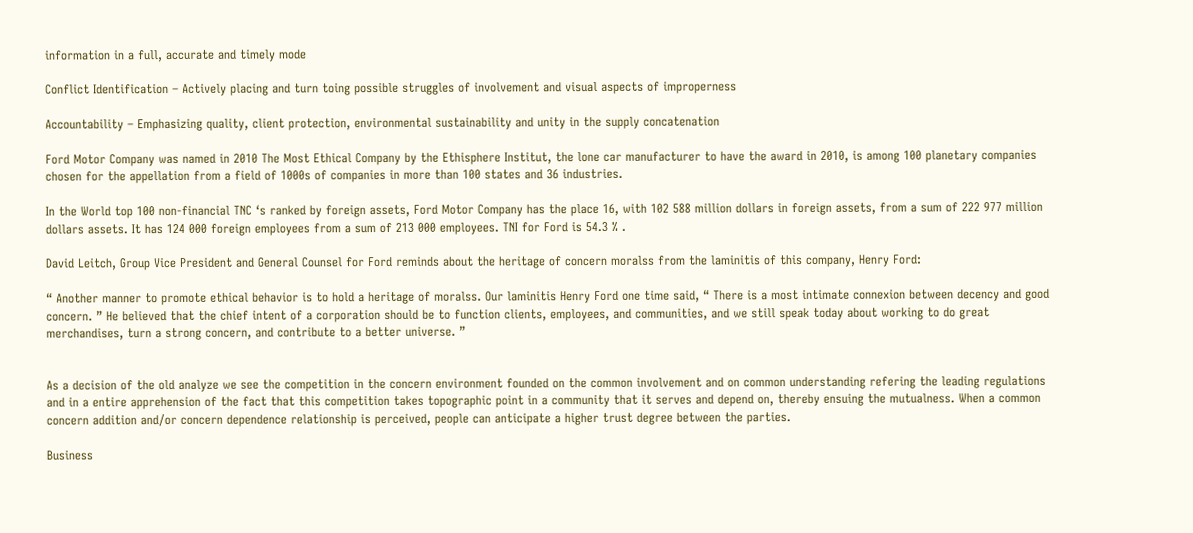information in a full, accurate and timely mode

Conflict Identification – Actively placing and turn toing possible struggles of involvement and visual aspects of improperness

Accountability – Emphasizing quality, client protection, environmental sustainability and unity in the supply concatenation

Ford Motor Company was named in 2010 The Most Ethical Company by the Ethisphere Institut, the lone car manufacturer to have the award in 2010, is among 100 planetary companies chosen for the appellation from a field of 1000s of companies in more than 100 states and 36 industries.

In the World top 100 non-financial TNC ‘s ranked by foreign assets, Ford Motor Company has the place 16, with 102 588 million dollars in foreign assets, from a sum of 222 977 million dollars assets. It has 124 000 foreign employees from a sum of 213 000 employees. TNI for Ford is 54.3 % .

David Leitch, Group Vice President and General Counsel for Ford reminds about the heritage of concern moralss from the laminitis of this company, Henry Ford:

“ Another manner to promote ethical behavior is to hold a heritage of moralss. Our laminitis Henry Ford one time said, “ There is a most intimate connexion between decency and good concern. ” He believed that the chief intent of a corporation should be to function clients, employees, and communities, and we still speak today about working to do great merchandises, turn a strong concern, and contribute to a better universe. ”


As a decision of the old analyze we see the competition in the concern environment founded on the common involvement and on common understanding refering the leading regulations and in a entire apprehension of the fact that this competition takes topographic point in a community that it serves and depend on, thereby ensuing the mutualness. When a common concern addition and/or concern dependence relationship is perceived, people can anticipate a higher trust degree between the parties.

Business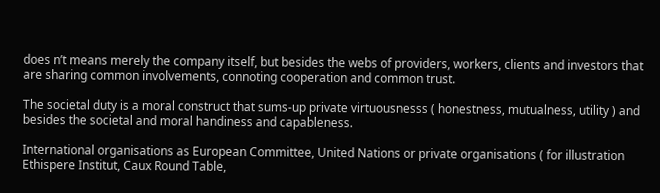does n’t means merely the company itself, but besides the webs of providers, workers, clients and investors that are sharing common involvements, connoting cooperation and common trust.

The societal duty is a moral construct that sums-up private virtuousnesss ( honestness, mutualness, utility ) and besides the societal and moral handiness and capableness.

International organisations as European Committee, United Nations or private organisations ( for illustration Ethispere Institut, Caux Round Table,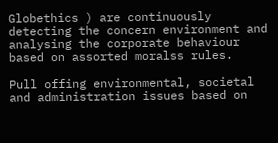Globethics ) are continuously detecting the concern environment and analysing the corporate behaviour based on assorted moralss rules.

Pull offing environmental, societal and administration issues based on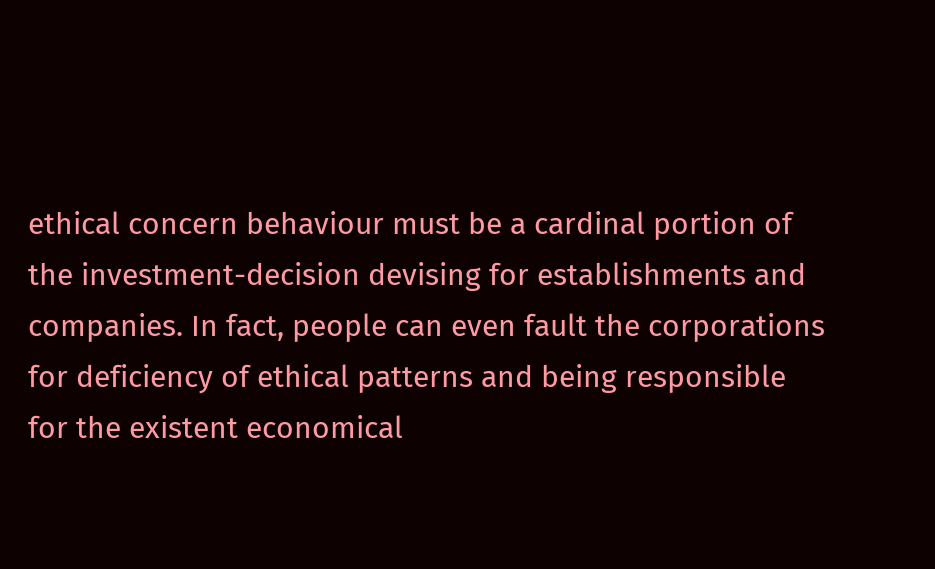ethical concern behaviour must be a cardinal portion of the investment-decision devising for establishments and companies. In fact, people can even fault the corporations for deficiency of ethical patterns and being responsible for the existent economical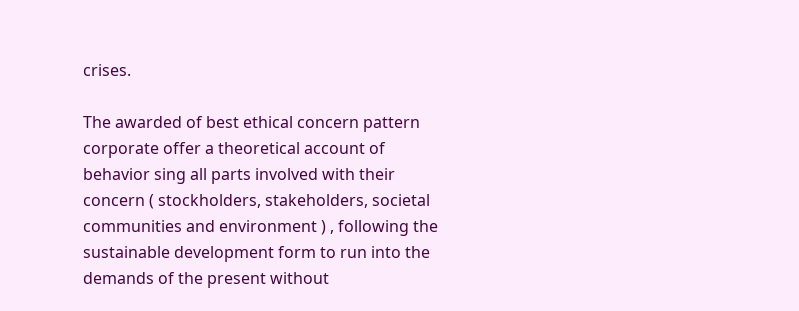crises.

The awarded of best ethical concern pattern corporate offer a theoretical account of behavior sing all parts involved with their concern ( stockholders, stakeholders, societal communities and environment ) , following the sustainable development form to run into the demands of the present without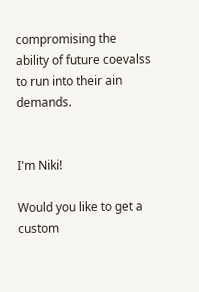compromising the ability of future coevalss to run into their ain demands.


I'm Niki!

Would you like to get a custom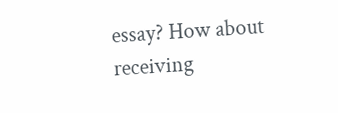essay? How about receiving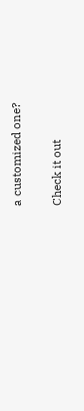a customized one?

Check it out